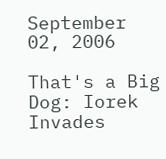September 02, 2006

That's a Big Dog: Iorek Invades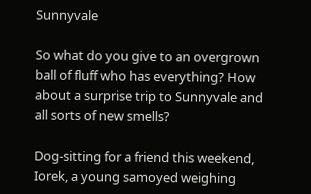Sunnyvale

So what do you give to an overgrown ball of fluff who has everything? How about a surprise trip to Sunnyvale and all sorts of new smells?

Dog-sitting for a friend this weekend, Iorek, a young samoyed weighing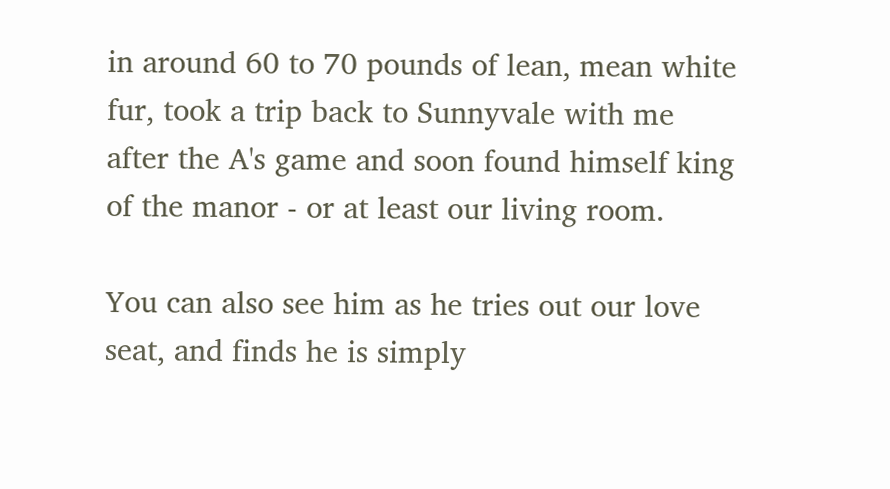in around 60 to 70 pounds of lean, mean white fur, took a trip back to Sunnyvale with me after the A's game and soon found himself king of the manor - or at least our living room.

You can also see him as he tries out our love seat, and finds he is simply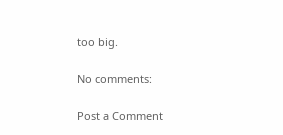too big.

No comments:

Post a Comment